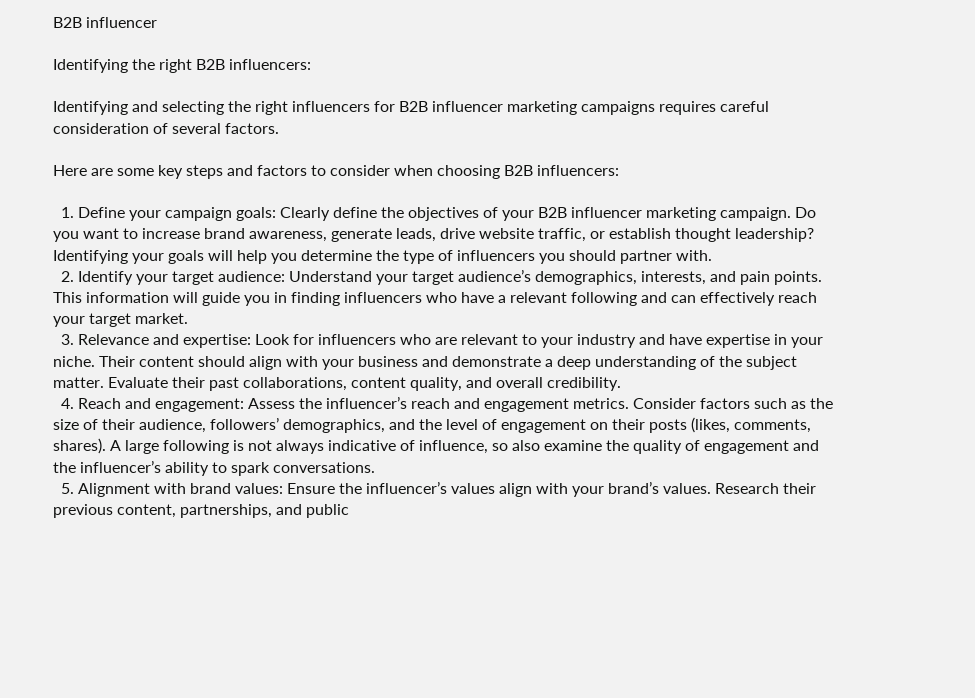B2B influencer

Identifying the right B2B influencers:

Identifying and selecting the right influencers for B2B influencer marketing campaigns requires careful consideration of several factors.

Here are some key steps and factors to consider when choosing B2B influencers:

  1. Define your campaign goals: Clearly define the objectives of your B2B influencer marketing campaign. Do you want to increase brand awareness, generate leads, drive website traffic, or establish thought leadership? Identifying your goals will help you determine the type of influencers you should partner with.
  2. Identify your target audience: Understand your target audience’s demographics, interests, and pain points. This information will guide you in finding influencers who have a relevant following and can effectively reach your target market.
  3. Relevance and expertise: Look for influencers who are relevant to your industry and have expertise in your niche. Their content should align with your business and demonstrate a deep understanding of the subject matter. Evaluate their past collaborations, content quality, and overall credibility.
  4. Reach and engagement: Assess the influencer’s reach and engagement metrics. Consider factors such as the size of their audience, followers’ demographics, and the level of engagement on their posts (likes, comments, shares). A large following is not always indicative of influence, so also examine the quality of engagement and the influencer’s ability to spark conversations.
  5. Alignment with brand values: Ensure the influencer’s values align with your brand’s values. Research their previous content, partnerships, and public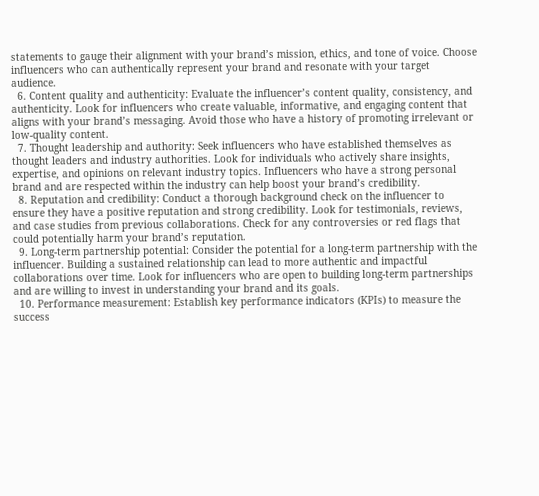statements to gauge their alignment with your brand’s mission, ethics, and tone of voice. Choose influencers who can authentically represent your brand and resonate with your target audience.
  6. Content quality and authenticity: Evaluate the influencer’s content quality, consistency, and authenticity. Look for influencers who create valuable, informative, and engaging content that aligns with your brand’s messaging. Avoid those who have a history of promoting irrelevant or low-quality content.
  7. Thought leadership and authority: Seek influencers who have established themselves as thought leaders and industry authorities. Look for individuals who actively share insights, expertise, and opinions on relevant industry topics. Influencers who have a strong personal brand and are respected within the industry can help boost your brand’s credibility.
  8. Reputation and credibility: Conduct a thorough background check on the influencer to ensure they have a positive reputation and strong credibility. Look for testimonials, reviews, and case studies from previous collaborations. Check for any controversies or red flags that could potentially harm your brand’s reputation.
  9. Long-term partnership potential: Consider the potential for a long-term partnership with the influencer. Building a sustained relationship can lead to more authentic and impactful collaborations over time. Look for influencers who are open to building long-term partnerships and are willing to invest in understanding your brand and its goals.
  10. Performance measurement: Establish key performance indicators (KPIs) to measure the success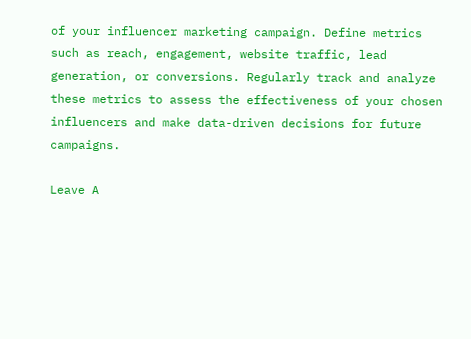of your influencer marketing campaign. Define metrics such as reach, engagement, website traffic, lead generation, or conversions. Regularly track and analyze these metrics to assess the effectiveness of your chosen influencers and make data-driven decisions for future campaigns.

Leave A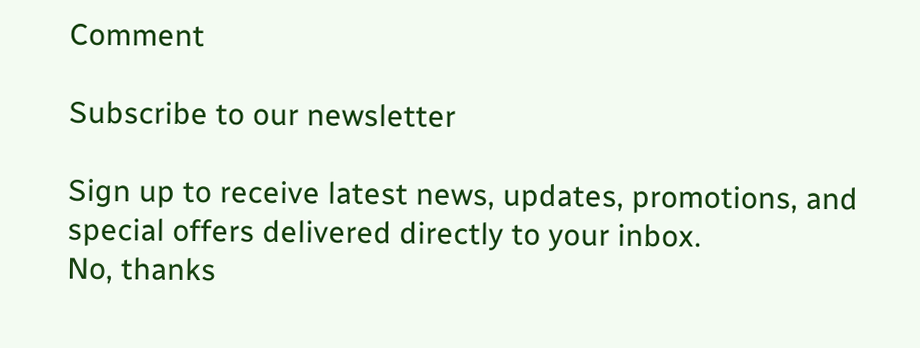Comment

Subscribe to our newsletter

Sign up to receive latest news, updates, promotions, and special offers delivered directly to your inbox.
No, thanks